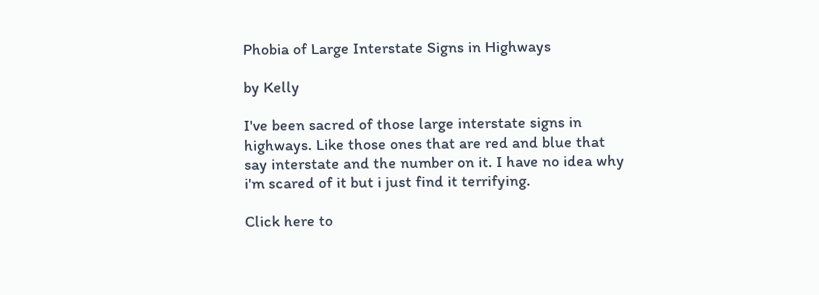Phobia of Large Interstate Signs in Highways

by Kelly

I've been sacred of those large interstate signs in highways. Like those ones that are red and blue that say interstate and the number on it. I have no idea why i'm scared of it but i just find it terrifying.

Click here to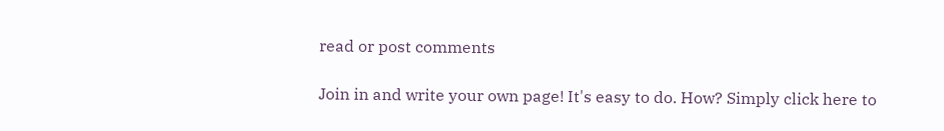read or post comments

Join in and write your own page! It's easy to do. How? Simply click here to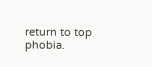return to top phobia.